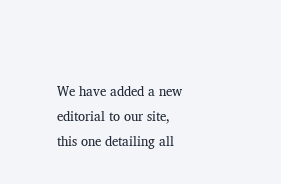We have added a new editorial to our site, this one detailing all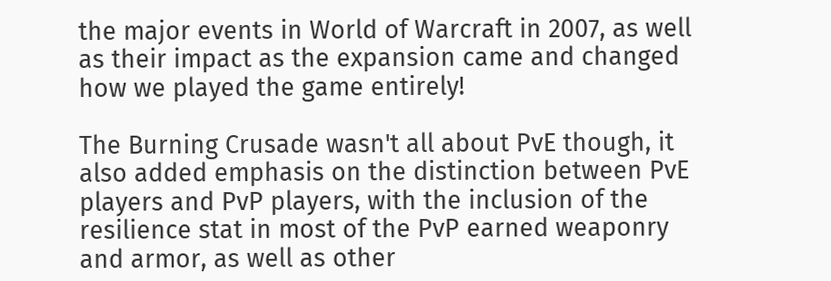the major events in World of Warcraft in 2007, as well as their impact as the expansion came and changed how we played the game entirely!

The Burning Crusade wasn't all about PvE though, it also added emphasis on the distinction between PvE players and PvP players, with the inclusion of the resilience stat in most of the PvP earned weaponry and armor, as well as other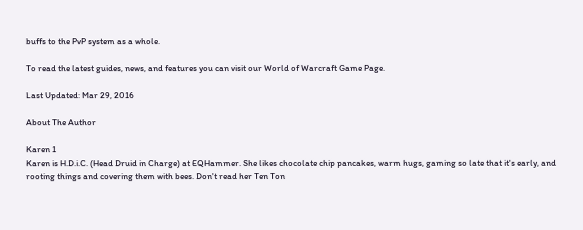buffs to the PvP system as a whole.

To read the latest guides, news, and features you can visit our World of Warcraft Game Page.

Last Updated: Mar 29, 2016

About The Author

Karen 1
Karen is H.D.i.C. (Head Druid in Charge) at EQHammer. She likes chocolate chip pancakes, warm hugs, gaming so late that it's early, and rooting things and covering them with bees. Don't read her Ten Ton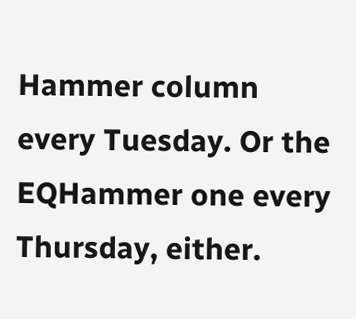Hammer column every Tuesday. Or the EQHammer one every Thursday, either.